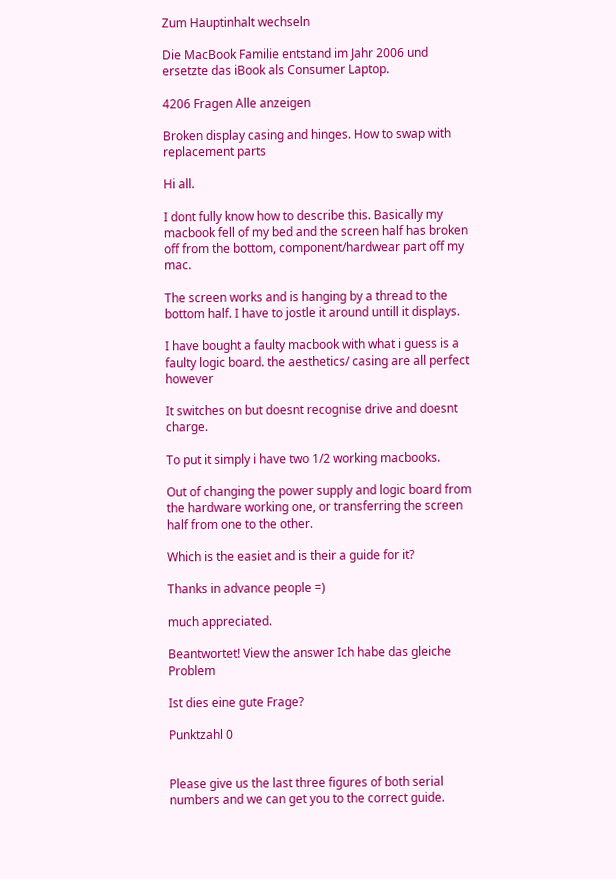Zum Hauptinhalt wechseln

Die MacBook Familie entstand im Jahr 2006 und ersetzte das iBook als Consumer Laptop.

4206 Fragen Alle anzeigen

Broken display casing and hinges. How to swap with replacement parts

Hi all.

I dont fully know how to describe this. Basically my macbook fell of my bed and the screen half has broken off from the bottom, component/hardwear part off my mac.

The screen works and is hanging by a thread to the bottom half. I have to jostle it around untill it displays.

I have bought a faulty macbook with what i guess is a faulty logic board. the aesthetics/ casing are all perfect however

It switches on but doesnt recognise drive and doesnt charge.

To put it simply i have two 1/2 working macbooks.

Out of changing the power supply and logic board from the hardware working one, or transferring the screen half from one to the other.

Which is the easiet and is their a guide for it?

Thanks in advance people =)

much appreciated.

Beantwortet! View the answer Ich habe das gleiche Problem

Ist dies eine gute Frage?

Punktzahl 0


Please give us the last three figures of both serial numbers and we can get you to the correct guide.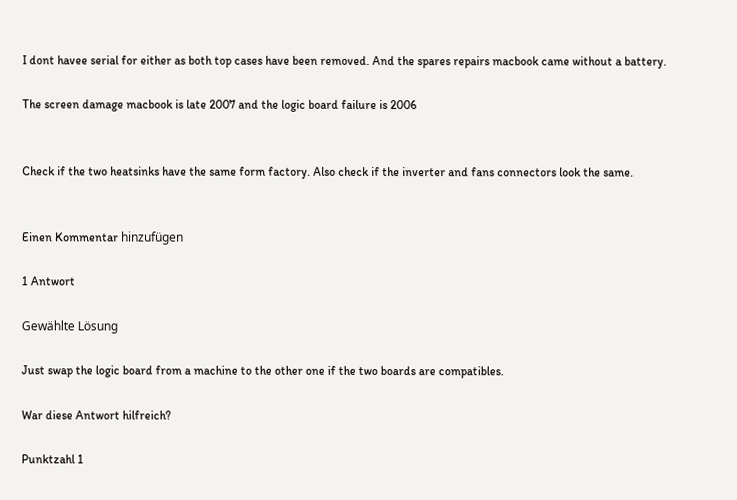I dont havee serial for either as both top cases have been removed. And the spares repairs macbook came without a battery.

The screen damage macbook is late 2007 and the logic board failure is 2006


Check if the two heatsinks have the same form factory. Also check if the inverter and fans connectors look the same.


Einen Kommentar hinzufügen

1 Antwort

Gewählte Lösung

Just swap the logic board from a machine to the other one if the two boards are compatibles.

War diese Antwort hilfreich?

Punktzahl 1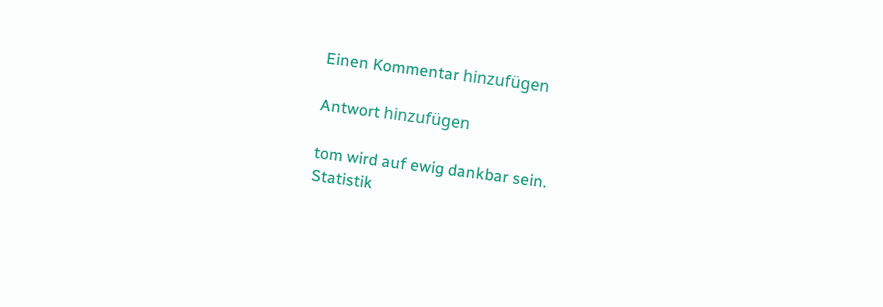Einen Kommentar hinzufügen

Antwort hinzufügen

tom wird auf ewig dankbar sein.
Statistik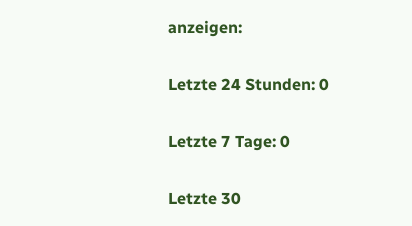anzeigen:

Letzte 24 Stunden: 0

Letzte 7 Tage: 0

Letzte 30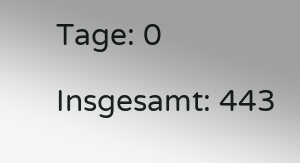Tage: 0

Insgesamt: 443